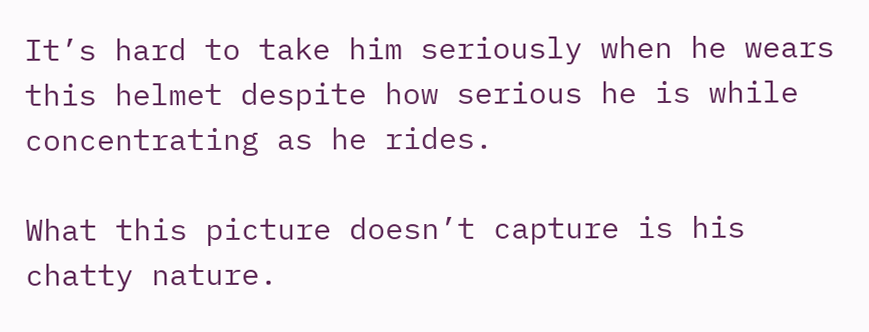It’s hard to take him seriously when he wears this helmet despite how serious he is while concentrating as he rides.

What this picture doesn’t capture is his chatty nature.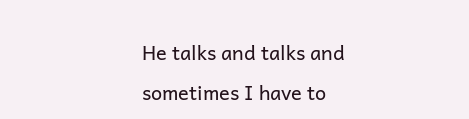He talks and talks and sometimes I have to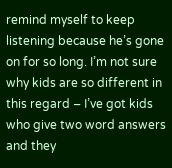remind myself to keep listening because he’s gone on for so long. I’m not sure why kids are so different in this regard – I’ve got kids who give two word answers and they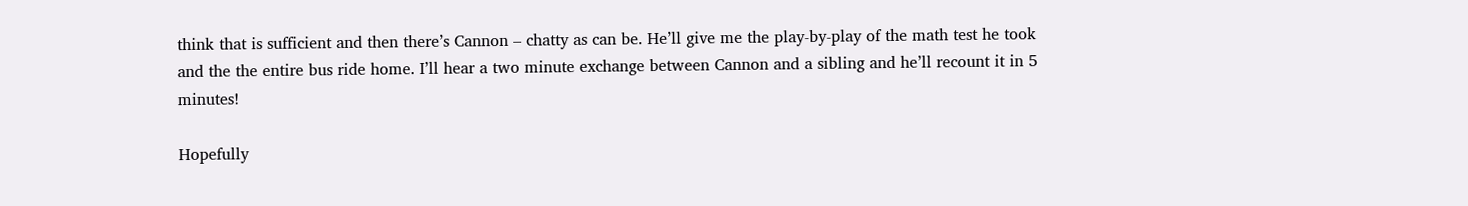think that is sufficient and then there’s Cannon – chatty as can be. He’ll give me the play-by-play of the math test he took and the the entire bus ride home. I’ll hear a two minute exchange between Cannon and a sibling and he’ll recount it in 5 minutes!

Hopefully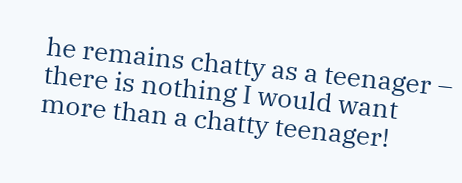he remains chatty as a teenager – there is nothing I would want more than a chatty teenager!